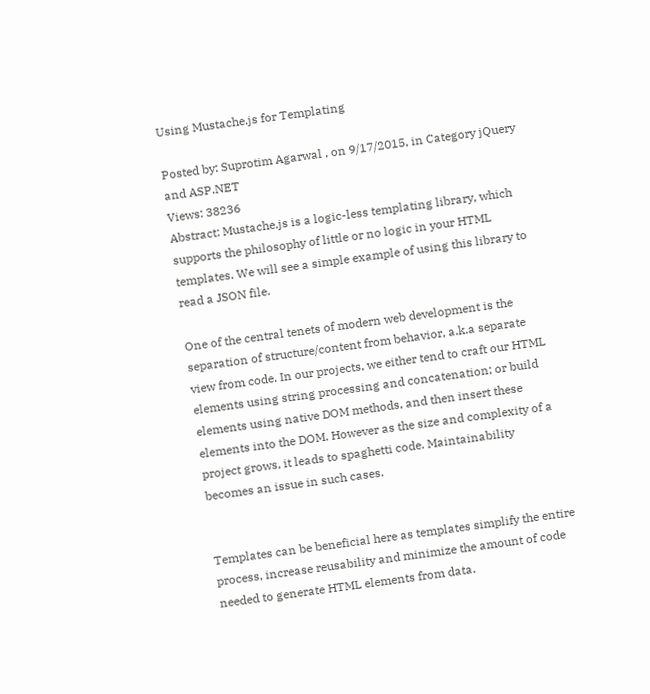Using Mustache.js for Templating

Posted by: Suprotim Agarwal , on 9/17/2015, in Category jQuery and ASP.NET
Views: 38236
Abstract: Mustache.js is a logic-less templating library, which supports the philosophy of little or no logic in your HTML templates. We will see a simple example of using this library to read a JSON file.

One of the central tenets of modern web development is the separation of structure/content from behavior, a.k.a separate view from code. In our projects, we either tend to craft our HTML elements using string processing and concatenation; or build elements using native DOM methods, and then insert these elements into the DOM. However as the size and complexity of a project grows, it leads to spaghetti code. Maintainability becomes an issue in such cases.


Templates can be beneficial here as templates simplify the entire process, increase reusability and minimize the amount of code needed to generate HTML elements from data.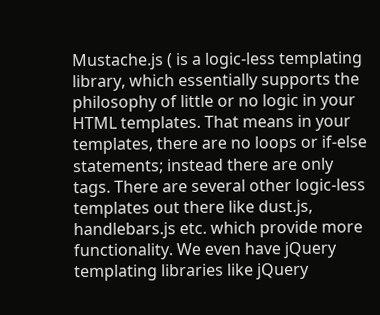Mustache.js ( is a logic-less templating library, which essentially supports the philosophy of little or no logic in your HTML templates. That means in your templates, there are no loops or if-else statements; instead there are only tags. There are several other logic-less templates out there like dust.js, handlebars.js etc. which provide more functionality. We even have jQuery templating libraries like jQuery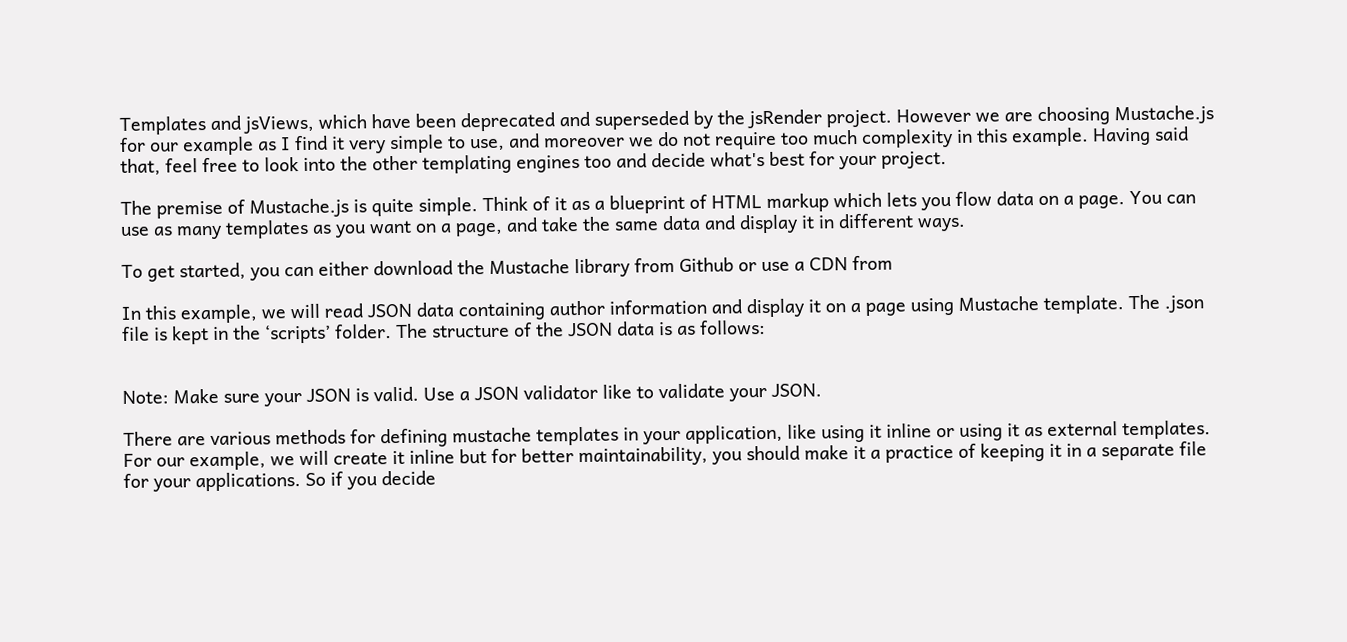Templates and jsViews, which have been deprecated and superseded by the jsRender project. However we are choosing Mustache.js for our example as I find it very simple to use, and moreover we do not require too much complexity in this example. Having said that, feel free to look into the other templating engines too and decide what's best for your project.

The premise of Mustache.js is quite simple. Think of it as a blueprint of HTML markup which lets you flow data on a page. You can use as many templates as you want on a page, and take the same data and display it in different ways.

To get started, you can either download the Mustache library from Github or use a CDN from

In this example, we will read JSON data containing author information and display it on a page using Mustache template. The .json file is kept in the ‘scripts’ folder. The structure of the JSON data is as follows:


Note: Make sure your JSON is valid. Use a JSON validator like to validate your JSON.

There are various methods for defining mustache templates in your application, like using it inline or using it as external templates. For our example, we will create it inline but for better maintainability, you should make it a practice of keeping it in a separate file for your applications. So if you decide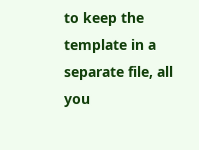to keep the template in a separate file, all you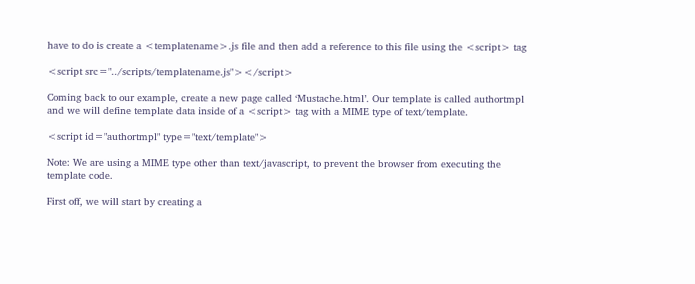have to do is create a <templatename>.js file and then add a reference to this file using the <script> tag

<script src="../scripts/templatename.js"></script>

Coming back to our example, create a new page called ‘Mustache.html’. Our template is called authortmpl and we will define template data inside of a <script> tag with a MIME type of text/template.

<script id="authortmpl" type="text/template">

Note: We are using a MIME type other than text/javascript, to prevent the browser from executing the template code.

First off, we will start by creating a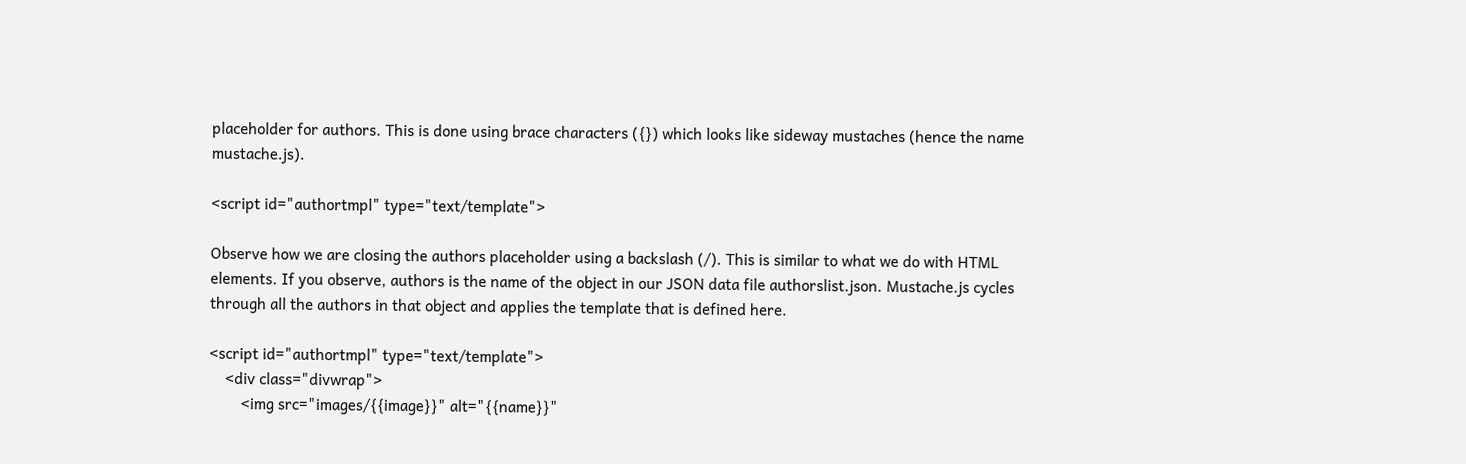placeholder for authors. This is done using brace characters ({}) which looks like sideway mustaches (hence the name mustache.js).

<script id="authortmpl" type="text/template">

Observe how we are closing the authors placeholder using a backslash (/). This is similar to what we do with HTML elements. If you observe, authors is the name of the object in our JSON data file authorslist.json. Mustache.js cycles through all the authors in that object and applies the template that is defined here.

<script id="authortmpl" type="text/template">
    <div class="divwrap">
        <img src="images/{{image}}" alt="{{name}}"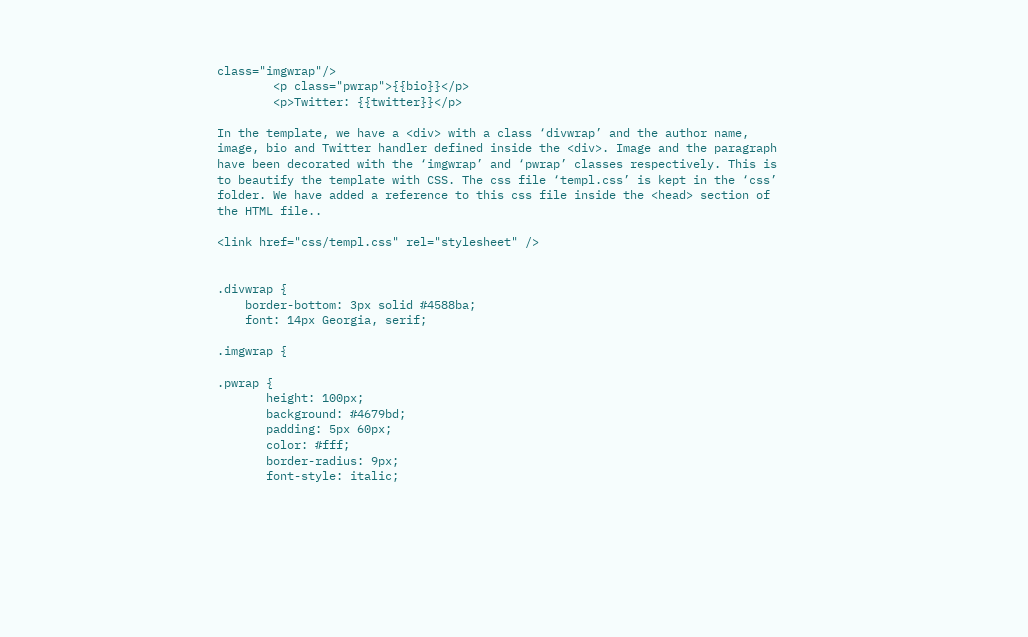class="imgwrap"/>
        <p class="pwrap">{{bio}}</p>
        <p>Twitter: {{twitter}}</p>

In the template, we have a <div> with a class ‘divwrap’ and the author name, image, bio and Twitter handler defined inside the <div>. Image and the paragraph have been decorated with the ‘imgwrap’ and ‘pwrap’ classes respectively. This is to beautify the template with CSS. The css file ‘templ.css’ is kept in the ‘css’ folder. We have added a reference to this css file inside the <head> section of the HTML file..

<link href="css/templ.css" rel="stylesheet" />


.divwrap {
    border-bottom: 3px solid #4588ba;
    font: 14px Georgia, serif;

.imgwrap {

.pwrap {
       height: 100px;
       background: #4679bd;
       padding: 5px 60px;
       color: #fff;
       border-radius: 9px;
       font-style: italic;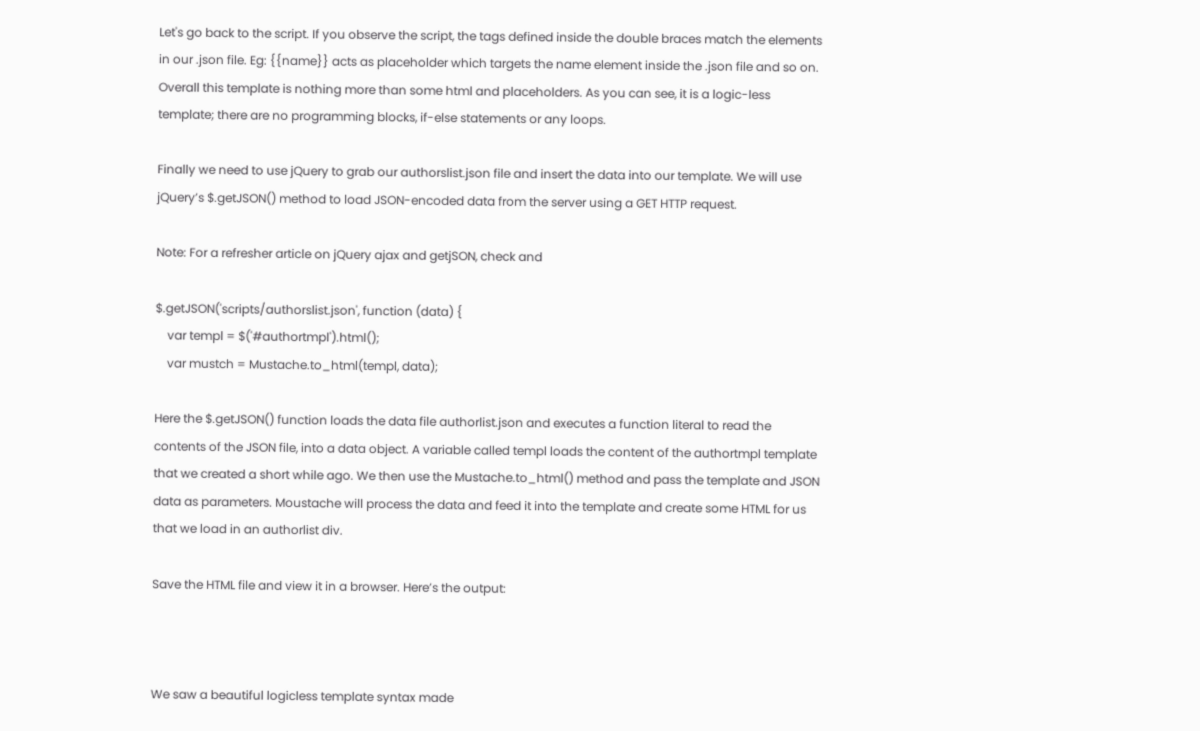Let's go back to the script. If you observe the script, the tags defined inside the double braces match the elements in our .json file. Eg: {{name}} acts as placeholder which targets the name element inside the .json file and so on. Overall this template is nothing more than some html and placeholders. As you can see, it is a logic-less template; there are no programming blocks, if-else statements or any loops.

Finally we need to use jQuery to grab our authorslist.json file and insert the data into our template. We will use jQuery’s $.getJSON() method to load JSON-encoded data from the server using a GET HTTP request.

Note: For a refresher article on jQuery ajax and getjSON, check and

$.getJSON('scripts/authorslist.json', function (data) {
    var templ = $('#authortmpl').html();
    var mustch = Mustache.to_html(templ, data);

Here the $.getJSON() function loads the data file authorlist.json and executes a function literal to read the contents of the JSON file, into a data object. A variable called templ loads the content of the authortmpl template that we created a short while ago. We then use the Mustache.to_html() method and pass the template and JSON data as parameters. Moustache will process the data and feed it into the template and create some HTML for us that we load in an authorlist div.

Save the HTML file and view it in a browser. Here’s the output:



We saw a beautiful logicless template syntax made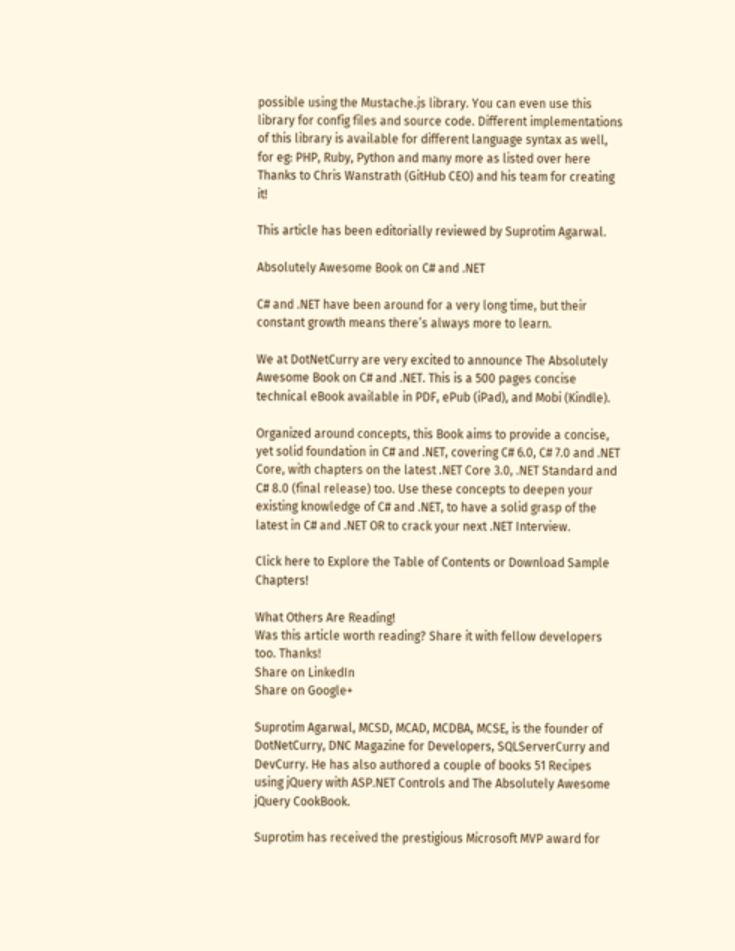possible using the Mustache.js library. You can even use this library for config files and source code. Different implementations of this library is available for different language syntax as well, for eg: PHP, Ruby, Python and many more as listed over here Thanks to Chris Wanstrath (GitHub CEO) and his team for creating it!

This article has been editorially reviewed by Suprotim Agarwal.

Absolutely Awesome Book on C# and .NET

C# and .NET have been around for a very long time, but their constant growth means there’s always more to learn.

We at DotNetCurry are very excited to announce The Absolutely Awesome Book on C# and .NET. This is a 500 pages concise technical eBook available in PDF, ePub (iPad), and Mobi (Kindle).

Organized around concepts, this Book aims to provide a concise, yet solid foundation in C# and .NET, covering C# 6.0, C# 7.0 and .NET Core, with chapters on the latest .NET Core 3.0, .NET Standard and C# 8.0 (final release) too. Use these concepts to deepen your existing knowledge of C# and .NET, to have a solid grasp of the latest in C# and .NET OR to crack your next .NET Interview.

Click here to Explore the Table of Contents or Download Sample Chapters!

What Others Are Reading!
Was this article worth reading? Share it with fellow developers too. Thanks!
Share on LinkedIn
Share on Google+

Suprotim Agarwal, MCSD, MCAD, MCDBA, MCSE, is the founder of DotNetCurry, DNC Magazine for Developers, SQLServerCurry and DevCurry. He has also authored a couple of books 51 Recipes using jQuery with ASP.NET Controls and The Absolutely Awesome jQuery CookBook.

Suprotim has received the prestigious Microsoft MVP award for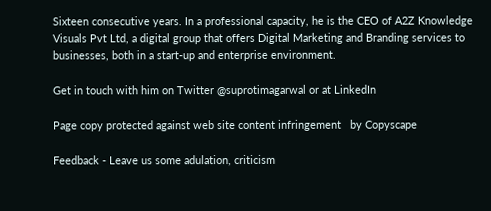Sixteen consecutive years. In a professional capacity, he is the CEO of A2Z Knowledge Visuals Pvt Ltd, a digital group that offers Digital Marketing and Branding services to businesses, both in a start-up and enterprise environment.

Get in touch with him on Twitter @suprotimagarwal or at LinkedIn

Page copy protected against web site content infringement   by Copyscape

Feedback - Leave us some adulation, criticism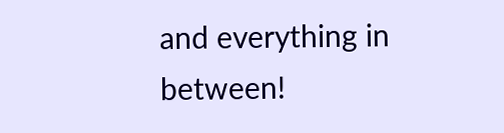and everything in between!